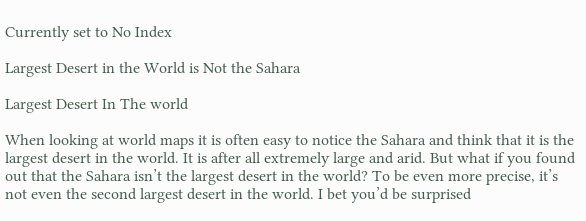Currently set to No Index

Largest Desert in the World is Not the Sahara

Largest Desert In The world

When looking at world maps it is often easy to notice the Sahara and think that it is the largest desert in the world. It is after all extremely large and arid. But what if you found out that the Sahara isn’t the largest desert in the world? To be even more precise, it’s not even the second largest desert in the world. I bet you’d be surprised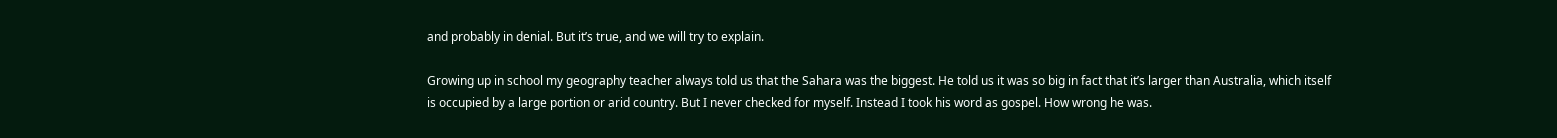and probably in denial. But it’s true, and we will try to explain.

Growing up in school my geography teacher always told us that the Sahara was the biggest. He told us it was so big in fact that it’s larger than Australia, which itself is occupied by a large portion or arid country. But I never checked for myself. Instead I took his word as gospel. How wrong he was.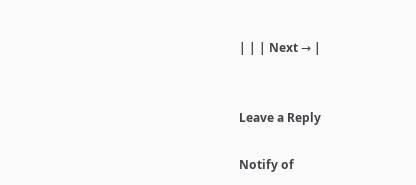| | | Next → |


Leave a Reply

Notify of